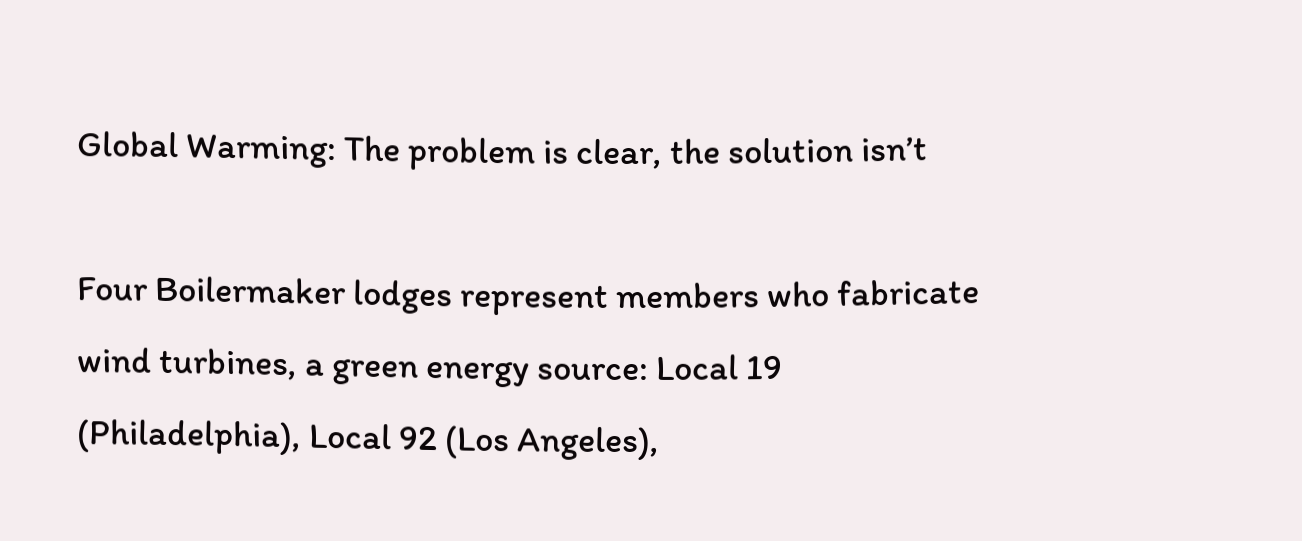Global Warming: The problem is clear, the solution isn’t

Four Boilermaker lodges represent members who fabricate wind turbines, a green energy source: Local 19 (Philadelphia), Local 92 (Los Angeles),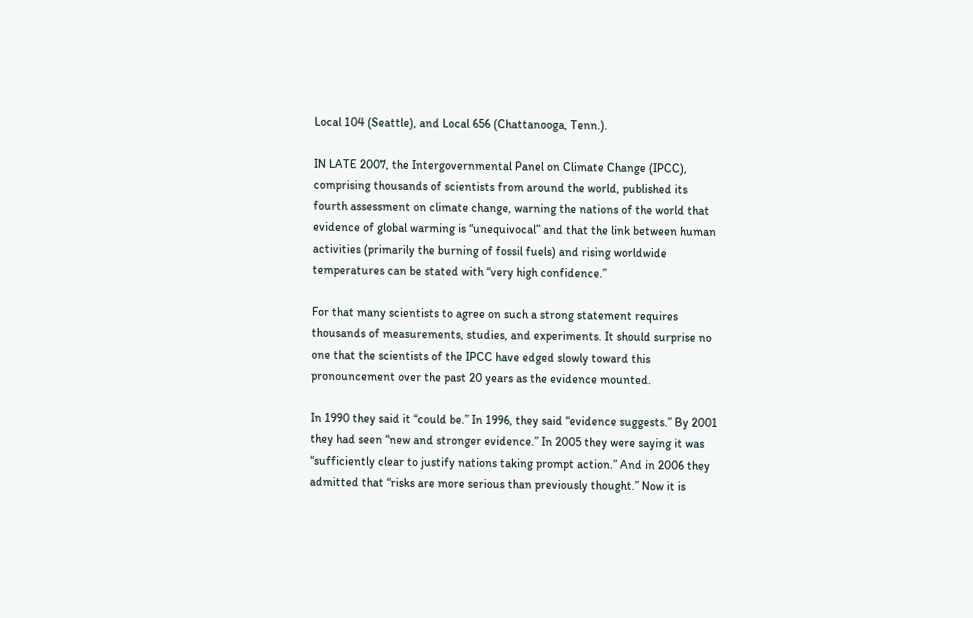Local 104 (Seattle), and Local 656 (Chattanooga, Tenn.).

IN LATE 2007, the Intergovernmental Panel on Climate Change (IPCC), comprising thousands of scientists from around the world, published its fourth assessment on climate change, warning the nations of the world that evidence of global warming is “unequivocal” and that the link between human activities (primarily the burning of fossil fuels) and rising worldwide temperatures can be stated with “very high confidence.”

For that many scientists to agree on such a strong statement requires thousands of measurements, studies, and experiments. It should surprise no one that the scientists of the IPCC have edged slowly toward this pronouncement over the past 20 years as the evidence mounted.

In 1990 they said it “could be.” In 1996, they said “evidence suggests.” By 2001 they had seen “new and stronger evidence.” In 2005 they were saying it was “sufficiently clear to justify nations taking prompt action.” And in 2006 they admitted that “risks are more serious than previously thought.” Now it is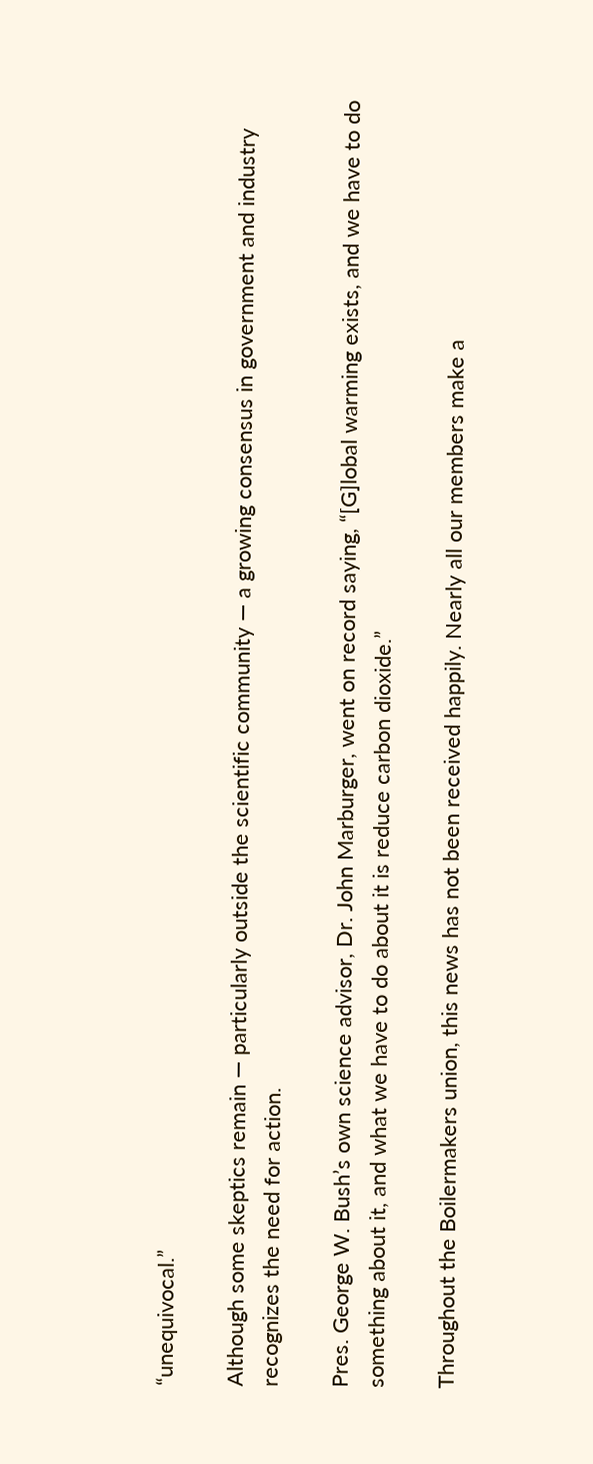“unequivocal.”

Although some skeptics remain — particularly outside the scientific community — a growing consensus in government and industry recognizes the need for action.

Pres. George W. Bush’s own science advisor, Dr. John Marburger, went on record saying, “[G]lobal warming exists, and we have to do something about it, and what we have to do about it is reduce carbon dioxide.”

Throughout the Boilermakers union, this news has not been received happily. Nearly all our members make a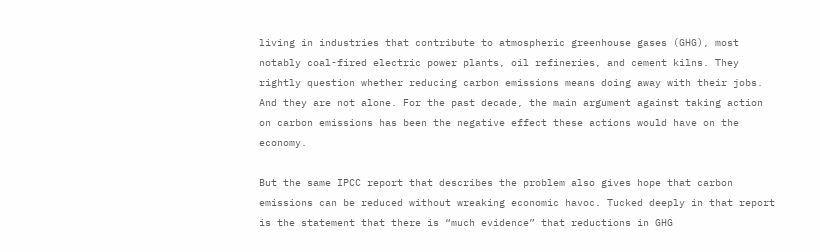living in industries that contribute to atmospheric greenhouse gases (GHG), most notably coal-fired electric power plants, oil refineries, and cement kilns. They rightly question whether reducing carbon emissions means doing away with their jobs. And they are not alone. For the past decade, the main argument against taking action on carbon emissions has been the negative effect these actions would have on the economy.

But the same IPCC report that describes the problem also gives hope that carbon emissions can be reduced without wreaking economic havoc. Tucked deeply in that report is the statement that there is “much evidence” that reductions in GHG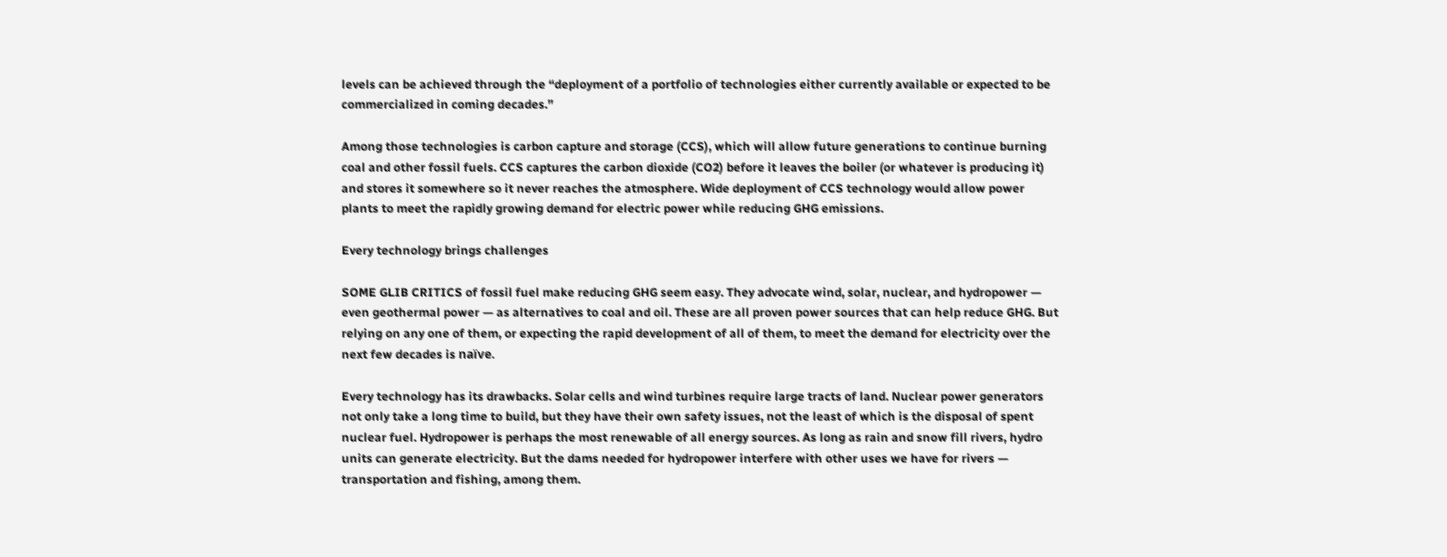levels can be achieved through the “deployment of a portfolio of technologies either currently available or expected to be commercialized in coming decades.”

Among those technologies is carbon capture and storage (CCS), which will allow future generations to continue burning coal and other fossil fuels. CCS captures the carbon dioxide (CO2) before it leaves the boiler (or whatever is producing it) and stores it somewhere so it never reaches the atmosphere. Wide deployment of CCS technology would allow power plants to meet the rapidly growing demand for electric power while reducing GHG emissions.

Every technology brings challenges

SOME GLIB CRITICS of fossil fuel make reducing GHG seem easy. They advocate wind, solar, nuclear, and hydropower — even geothermal power — as alternatives to coal and oil. These are all proven power sources that can help reduce GHG. But relying on any one of them, or expecting the rapid development of all of them, to meet the demand for electricity over the next few decades is naïve.

Every technology has its drawbacks. Solar cells and wind turbines require large tracts of land. Nuclear power generators not only take a long time to build, but they have their own safety issues, not the least of which is the disposal of spent nuclear fuel. Hydropower is perhaps the most renewable of all energy sources. As long as rain and snow fill rivers, hydro units can generate electricity. But the dams needed for hydropower interfere with other uses we have for rivers — transportation and fishing, among them.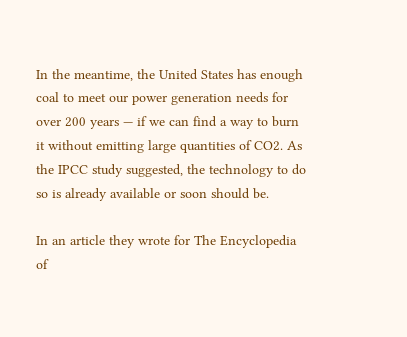In the meantime, the United States has enough coal to meet our power generation needs for over 200 years — if we can find a way to burn it without emitting large quantities of CO2. As the IPCC study suggested, the technology to do so is already available or soon should be.

In an article they wrote for The Encyclopedia of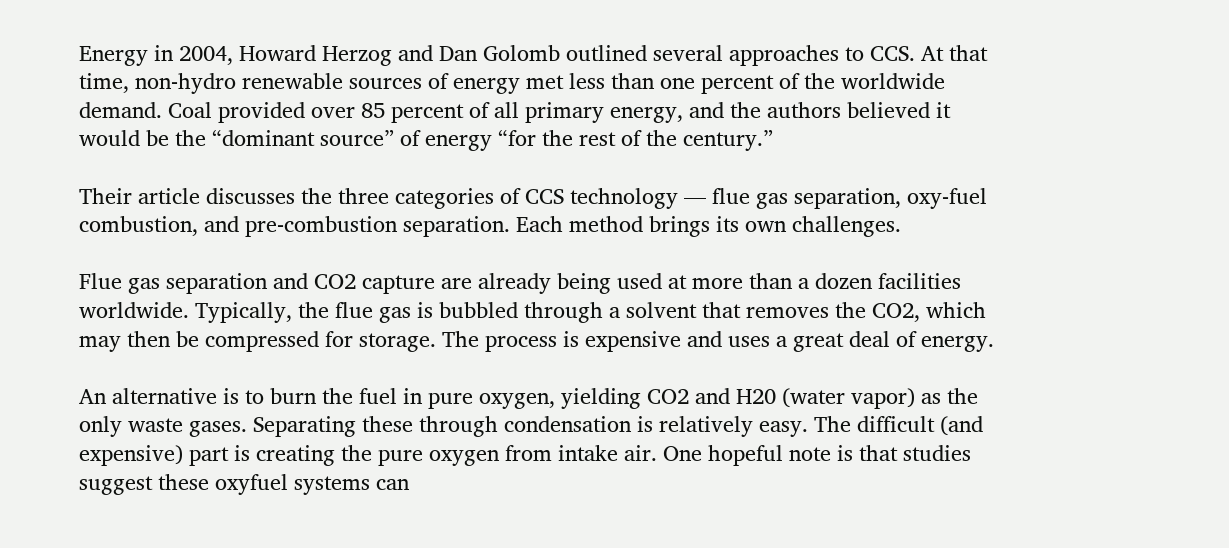Energy in 2004, Howard Herzog and Dan Golomb outlined several approaches to CCS. At that time, non-hydro renewable sources of energy met less than one percent of the worldwide demand. Coal provided over 85 percent of all primary energy, and the authors believed it would be the “dominant source” of energy “for the rest of the century.”

Their article discusses the three categories of CCS technology — flue gas separation, oxy-fuel combustion, and pre-combustion separation. Each method brings its own challenges.

Flue gas separation and CO2 capture are already being used at more than a dozen facilities worldwide. Typically, the flue gas is bubbled through a solvent that removes the CO2, which may then be compressed for storage. The process is expensive and uses a great deal of energy.

An alternative is to burn the fuel in pure oxygen, yielding CO2 and H20 (water vapor) as the only waste gases. Separating these through condensation is relatively easy. The difficult (and expensive) part is creating the pure oxygen from intake air. One hopeful note is that studies suggest these oxyfuel systems can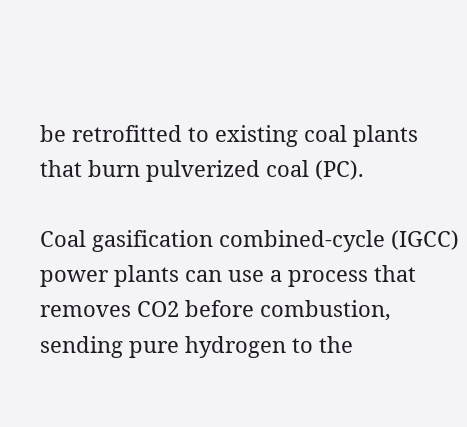be retrofitted to existing coal plants that burn pulverized coal (PC).

Coal gasification combined-cycle (IGCC) power plants can use a process that removes CO2 before combustion, sending pure hydrogen to the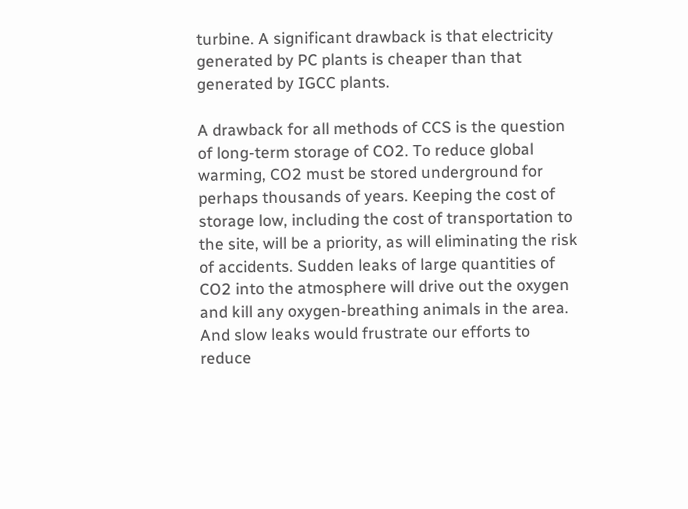turbine. A significant drawback is that electricity generated by PC plants is cheaper than that generated by IGCC plants.

A drawback for all methods of CCS is the question of long-term storage of CO2. To reduce global warming, CO2 must be stored underground for perhaps thousands of years. Keeping the cost of storage low, including the cost of transportation to the site, will be a priority, as will eliminating the risk of accidents. Sudden leaks of large quantities of CO2 into the atmosphere will drive out the oxygen and kill any oxygen-breathing animals in the area. And slow leaks would frustrate our efforts to reduce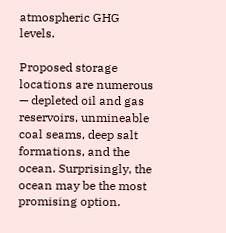atmospheric GHG levels.

Proposed storage locations are numerous — depleted oil and gas reservoirs, unmineable coal seams, deep salt formations, and the ocean. Surprisingly, the ocean may be the most promising option.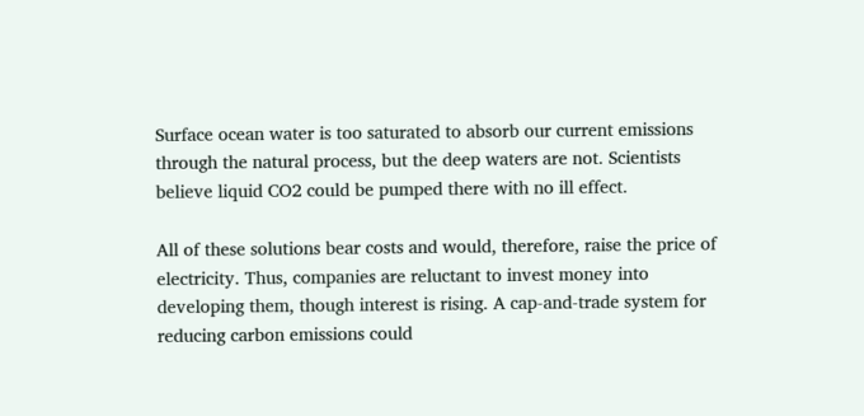Surface ocean water is too saturated to absorb our current emissions through the natural process, but the deep waters are not. Scientists believe liquid CO2 could be pumped there with no ill effect.

All of these solutions bear costs and would, therefore, raise the price of electricity. Thus, companies are reluctant to invest money into developing them, though interest is rising. A cap-and-trade system for reducing carbon emissions could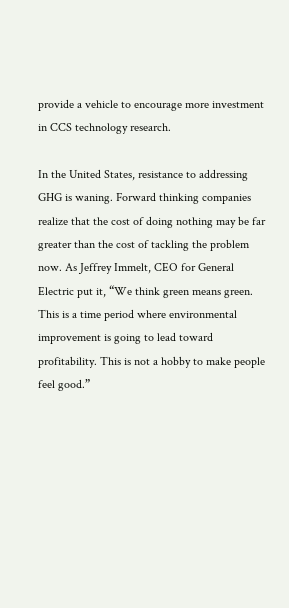provide a vehicle to encourage more investment in CCS technology research.

In the United States, resistance to addressing GHG is waning. Forward thinking companies realize that the cost of doing nothing may be far greater than the cost of tackling the problem now. As Jeffrey Immelt, CEO for General Electric put it, “We think green means green. This is a time period where environmental improvement is going to lead toward profitability. This is not a hobby to make people feel good.”